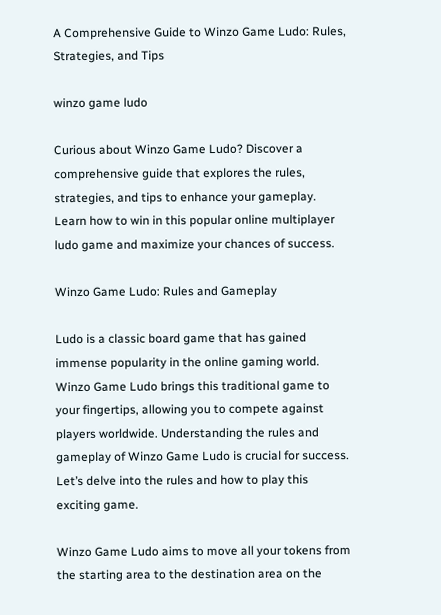A Comprehensive Guide to Winzo Game Ludo: Rules, Strategies, and Tips

winzo game ludo

Curious about Winzo Game Ludo? Discover a comprehensive guide that explores the rules, strategies, and tips to enhance your gameplay. Learn how to win in this popular online multiplayer ludo game and maximize your chances of success.

Winzo Game Ludo: Rules and Gameplay

Ludo is a classic board game that has gained immense popularity in the online gaming world. Winzo Game Ludo brings this traditional game to your fingertips, allowing you to compete against players worldwide. Understanding the rules and gameplay of Winzo Game Ludo is crucial for success. Let’s delve into the rules and how to play this exciting game.

Winzo Game Ludo aims to move all your tokens from the starting area to the destination area on the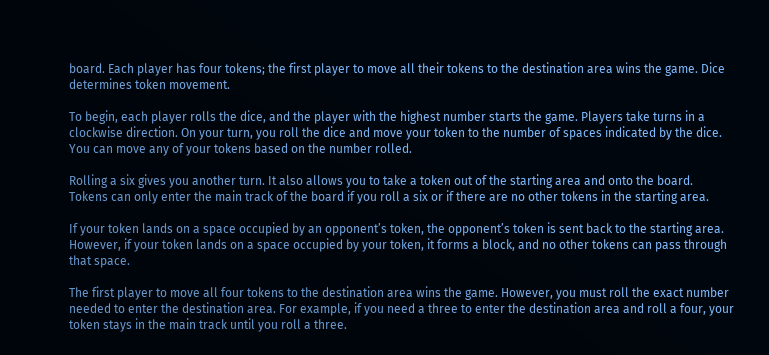board. Each player has four tokens; the first player to move all their tokens to the destination area wins the game. Dice determines token movement.

To begin, each player rolls the dice, and the player with the highest number starts the game. Players take turns in a clockwise direction. On your turn, you roll the dice and move your token to the number of spaces indicated by the dice. You can move any of your tokens based on the number rolled.

Rolling a six gives you another turn. It also allows you to take a token out of the starting area and onto the board. Tokens can only enter the main track of the board if you roll a six or if there are no other tokens in the starting area.

If your token lands on a space occupied by an opponent’s token, the opponent’s token is sent back to the starting area. However, if your token lands on a space occupied by your token, it forms a block, and no other tokens can pass through that space.

The first player to move all four tokens to the destination area wins the game. However, you must roll the exact number needed to enter the destination area. For example, if you need a three to enter the destination area and roll a four, your token stays in the main track until you roll a three.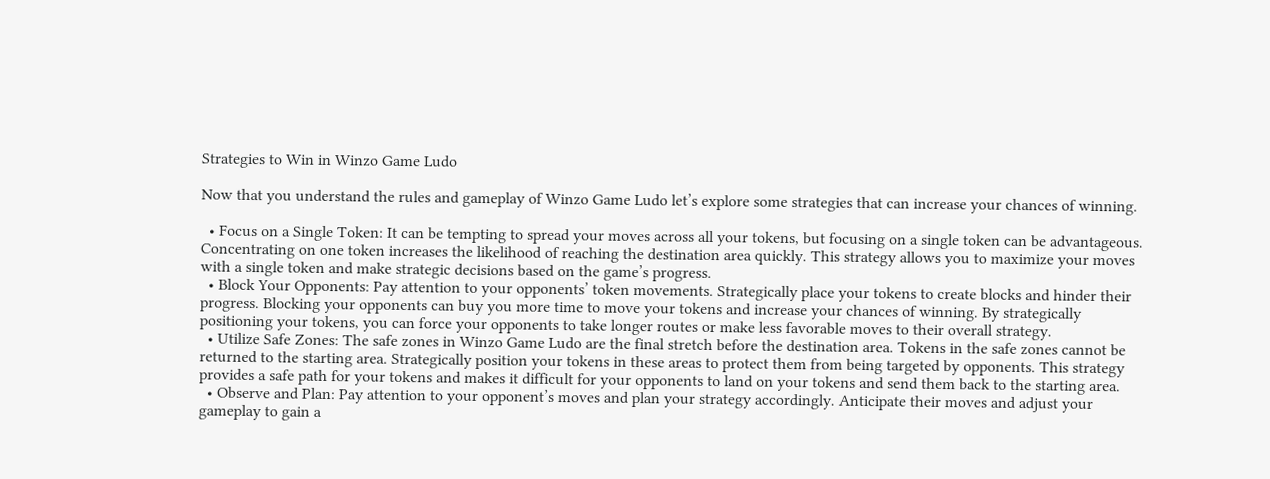Strategies to Win in Winzo Game Ludo

Now that you understand the rules and gameplay of Winzo Game Ludo let’s explore some strategies that can increase your chances of winning.

  • Focus on a Single Token: It can be tempting to spread your moves across all your tokens, but focusing on a single token can be advantageous. Concentrating on one token increases the likelihood of reaching the destination area quickly. This strategy allows you to maximize your moves with a single token and make strategic decisions based on the game’s progress.
  • Block Your Opponents: Pay attention to your opponents’ token movements. Strategically place your tokens to create blocks and hinder their progress. Blocking your opponents can buy you more time to move your tokens and increase your chances of winning. By strategically positioning your tokens, you can force your opponents to take longer routes or make less favorable moves to their overall strategy.
  • Utilize Safe Zones: The safe zones in Winzo Game Ludo are the final stretch before the destination area. Tokens in the safe zones cannot be returned to the starting area. Strategically position your tokens in these areas to protect them from being targeted by opponents. This strategy provides a safe path for your tokens and makes it difficult for your opponents to land on your tokens and send them back to the starting area.
  • Observe and Plan: Pay attention to your opponent’s moves and plan your strategy accordingly. Anticipate their moves and adjust your gameplay to gain a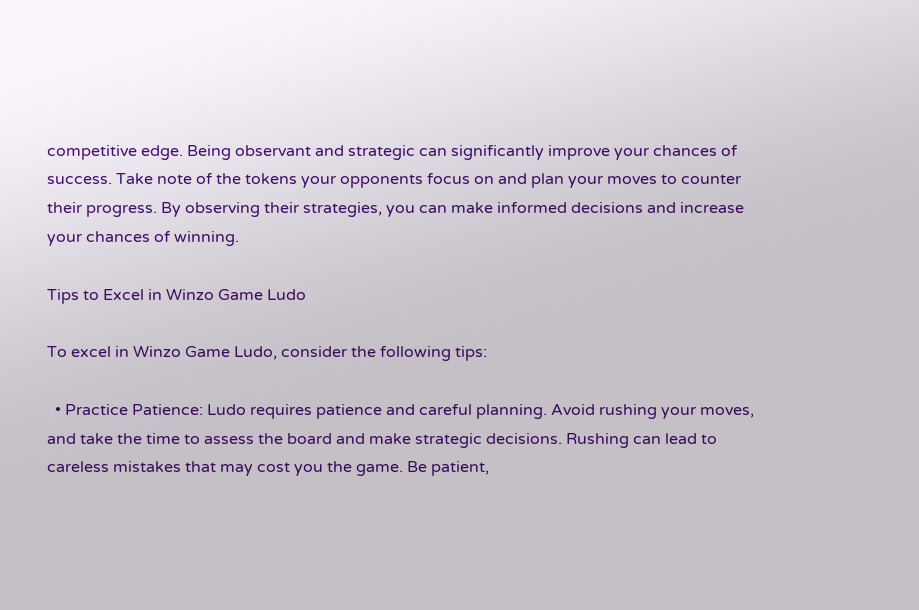competitive edge. Being observant and strategic can significantly improve your chances of success. Take note of the tokens your opponents focus on and plan your moves to counter their progress. By observing their strategies, you can make informed decisions and increase your chances of winning.

Tips to Excel in Winzo Game Ludo

To excel in Winzo Game Ludo, consider the following tips:

  • Practice Patience: Ludo requires patience and careful planning. Avoid rushing your moves, and take the time to assess the board and make strategic decisions. Rushing can lead to careless mistakes that may cost you the game. Be patient,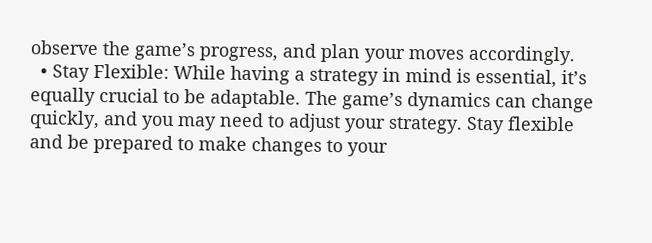observe the game’s progress, and plan your moves accordingly.
  • Stay Flexible: While having a strategy in mind is essential, it’s equally crucial to be adaptable. The game’s dynamics can change quickly, and you may need to adjust your strategy. Stay flexible and be prepared to make changes to your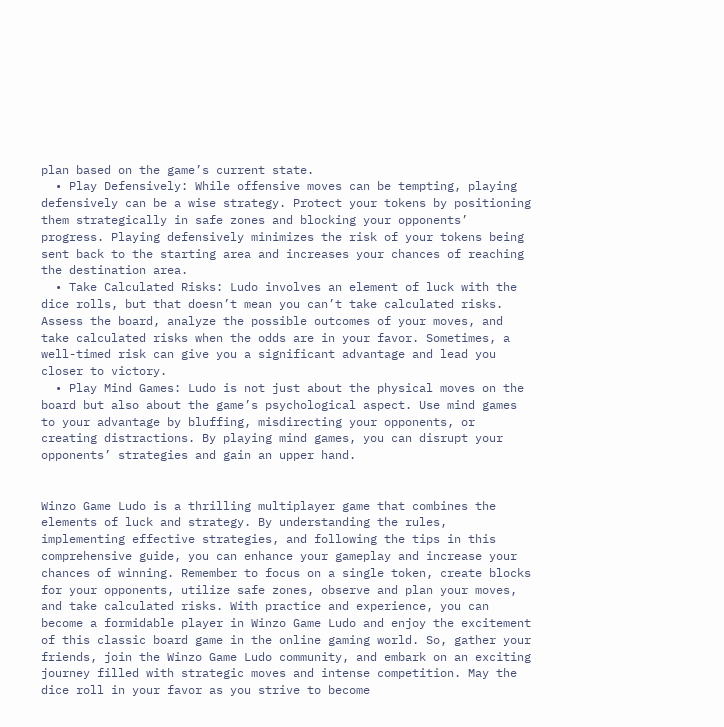plan based on the game’s current state.
  • Play Defensively: While offensive moves can be tempting, playing defensively can be a wise strategy. Protect your tokens by positioning them strategically in safe zones and blocking your opponents’ progress. Playing defensively minimizes the risk of your tokens being sent back to the starting area and increases your chances of reaching the destination area.
  • Take Calculated Risks: Ludo involves an element of luck with the dice rolls, but that doesn’t mean you can’t take calculated risks. Assess the board, analyze the possible outcomes of your moves, and take calculated risks when the odds are in your favor. Sometimes, a well-timed risk can give you a significant advantage and lead you closer to victory.
  • Play Mind Games: Ludo is not just about the physical moves on the board but also about the game’s psychological aspect. Use mind games to your advantage by bluffing, misdirecting your opponents, or creating distractions. By playing mind games, you can disrupt your opponents’ strategies and gain an upper hand.


Winzo Game Ludo is a thrilling multiplayer game that combines the elements of luck and strategy. By understanding the rules, implementing effective strategies, and following the tips in this comprehensive guide, you can enhance your gameplay and increase your chances of winning. Remember to focus on a single token, create blocks for your opponents, utilize safe zones, observe and plan your moves, and take calculated risks. With practice and experience, you can become a formidable player in Winzo Game Ludo and enjoy the excitement of this classic board game in the online gaming world. So, gather your friends, join the Winzo Game Ludo community, and embark on an exciting journey filled with strategic moves and intense competition. May the dice roll in your favor as you strive to become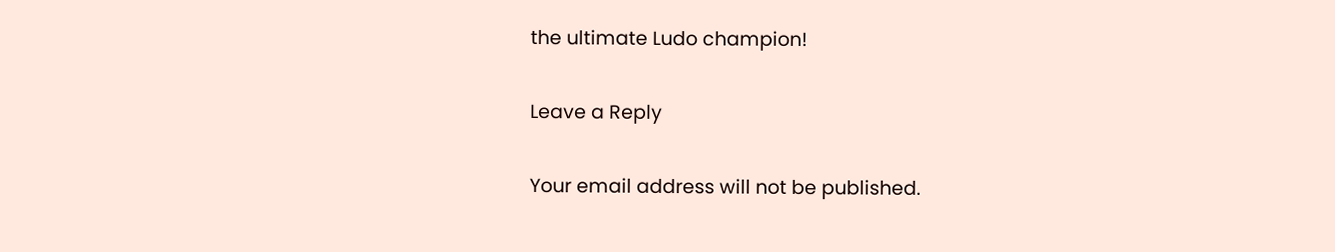the ultimate Ludo champion!

Leave a Reply

Your email address will not be published.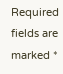Required fields are marked *